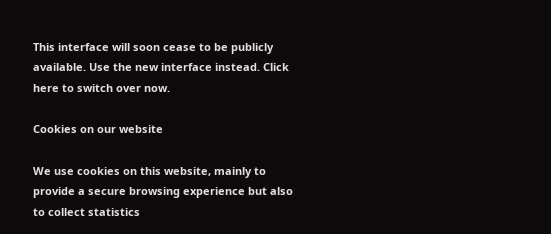This interface will soon cease to be publicly available. Use the new interface instead. Click here to switch over now.

Cookies on our website

We use cookies on this website, mainly to provide a secure browsing experience but also to collect statistics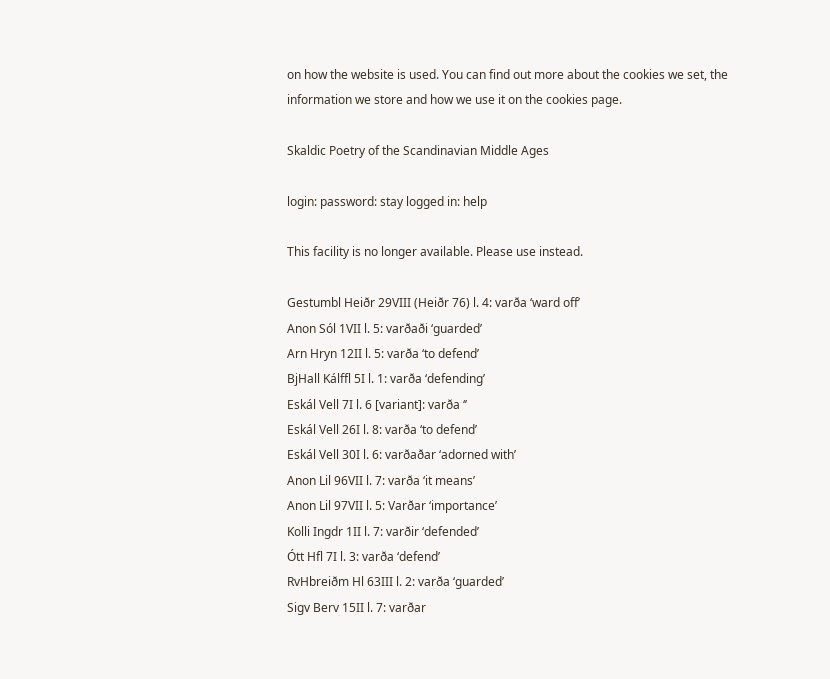on how the website is used. You can find out more about the cookies we set, the information we store and how we use it on the cookies page.

Skaldic Poetry of the Scandinavian Middle Ages

login: password: stay logged in: help

This facility is no longer available. Please use instead.

Gestumbl Heiðr 29VIII (Heiðr 76) l. 4: varða ‘ward off’
Anon Sól 1VII l. 5: varðaði ‘guarded’
Arn Hryn 12II l. 5: varða ‘to defend’
BjHall Kálffl 5I l. 1: varða ‘defending’
Eskál Vell 7I l. 6 [variant]: varða ‘’
Eskál Vell 26I l. 8: varða ‘to defend’
Eskál Vell 30I l. 6: varðaðar ‘adorned with’
Anon Lil 96VII l. 7: varða ‘it means’
Anon Lil 97VII l. 5: Varðar ‘importance’
Kolli Ingdr 1II l. 7: varðir ‘defended’
Ótt Hfl 7I l. 3: varða ‘defend’
RvHbreiðm Hl 63III l. 2: varða ‘guarded’
Sigv Berv 15II l. 7: varðar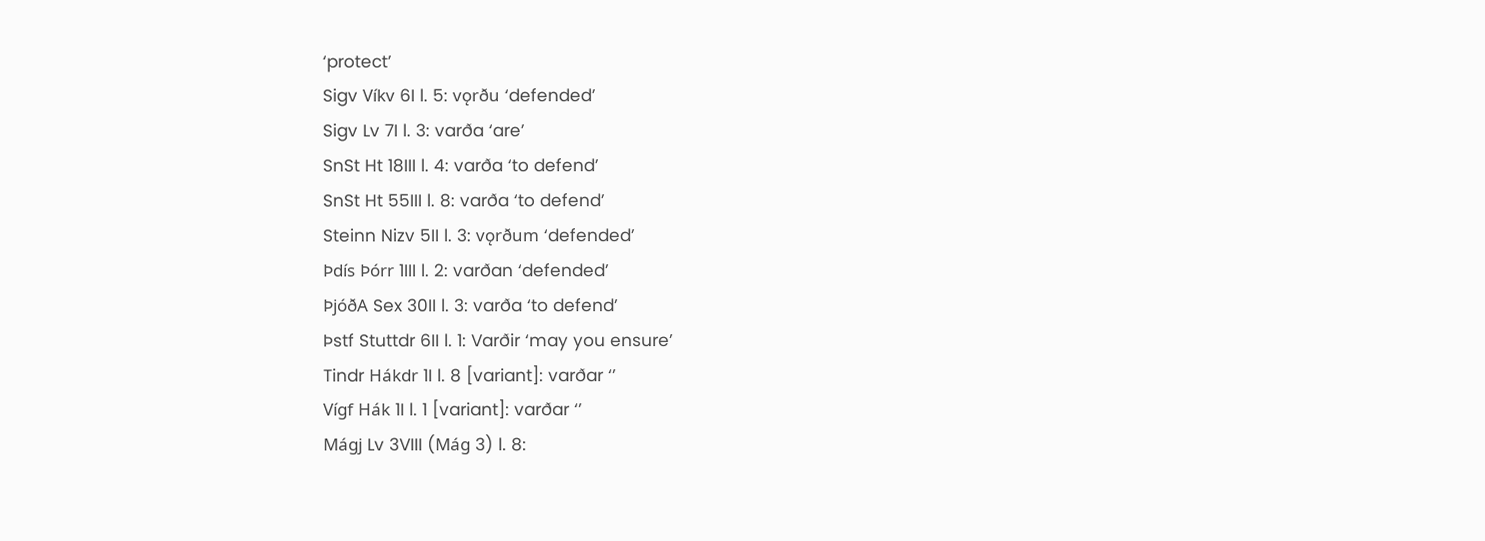‘protect’
Sigv Víkv 6I l. 5: vǫrðu ‘defended’
Sigv Lv 7I l. 3: varða ‘are’
SnSt Ht 18III l. 4: varða ‘to defend’
SnSt Ht 55III l. 8: varða ‘to defend’
Steinn Nizv 5II l. 3: vǫrðum ‘defended’
Þdís Þórr 1III l. 2: varðan ‘defended’
ÞjóðA Sex 30II l. 3: varða ‘to defend’
Þstf Stuttdr 6II l. 1: Varðir ‘may you ensure’
Tindr Hákdr 1I l. 8 [variant]: varðar ‘’
Vígf Hák 1I l. 1 [variant]: varðar ‘’
Mágj Lv 3VIII (Mág 3) l. 8: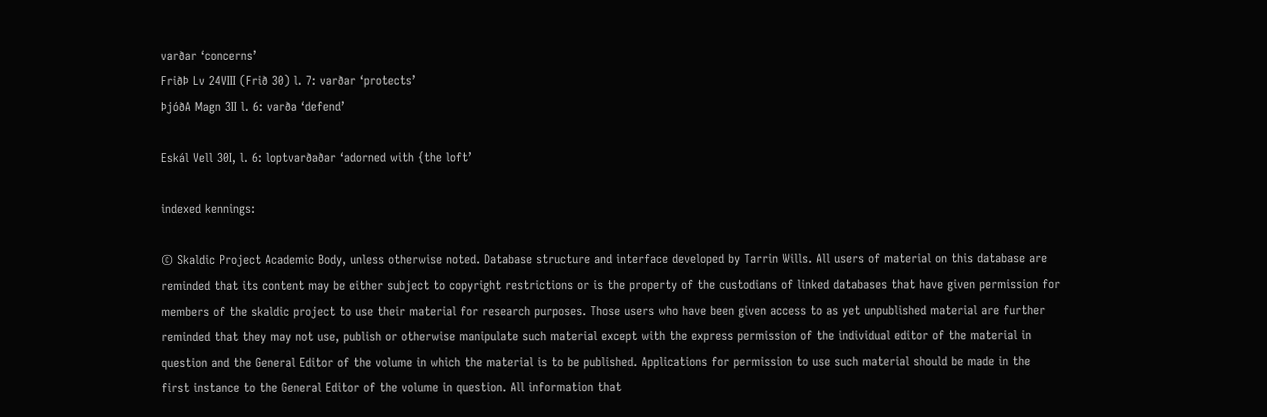varðar ‘concerns’
FriðÞ Lv 24VIII (Frið 30) l. 7: varðar ‘protects’
ÞjóðA Magn 3II l. 6: varða ‘defend’

Eskál Vell 30I, l. 6: loptvarðaðar ‘adorned with {the loft’

indexed kennings:

© Skaldic Project Academic Body, unless otherwise noted. Database structure and interface developed by Tarrin Wills. All users of material on this database are reminded that its content may be either subject to copyright restrictions or is the property of the custodians of linked databases that have given permission for members of the skaldic project to use their material for research purposes. Those users who have been given access to as yet unpublished material are further reminded that they may not use, publish or otherwise manipulate such material except with the express permission of the individual editor of the material in question and the General Editor of the volume in which the material is to be published. Applications for permission to use such material should be made in the first instance to the General Editor of the volume in question. All information that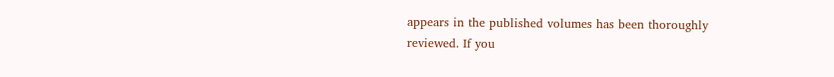appears in the published volumes has been thoroughly reviewed. If you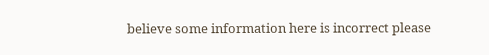believe some information here is incorrect please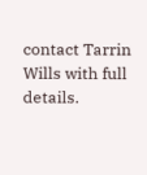contact Tarrin Wills with full details.